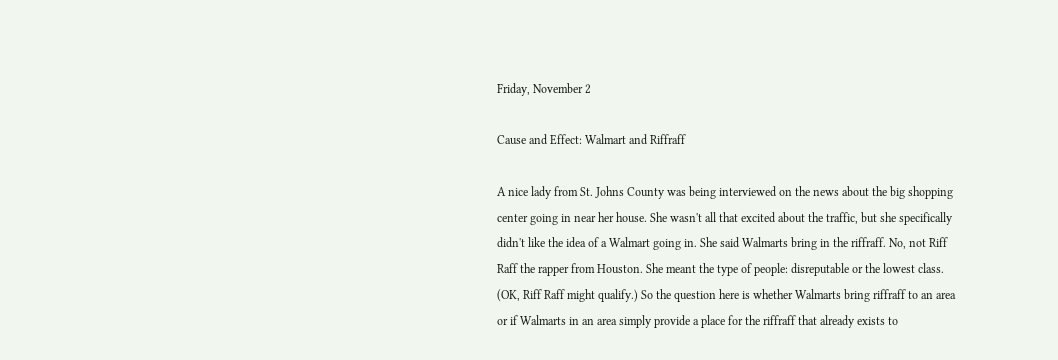Friday, November 2

Cause and Effect: Walmart and Riffraff

A nice lady from St. Johns County was being interviewed on the news about the big shopping center going in near her house. She wasn't all that excited about the traffic, but she specifically didn't like the idea of a Walmart going in. She said Walmarts bring in the riffraff. No, not Riff Raff the rapper from Houston. She meant the type of people: disreputable or the lowest class. (OK, Riff Raff might qualify.) So the question here is whether Walmarts bring riffraff to an area or if Walmarts in an area simply provide a place for the riffraff that already exists to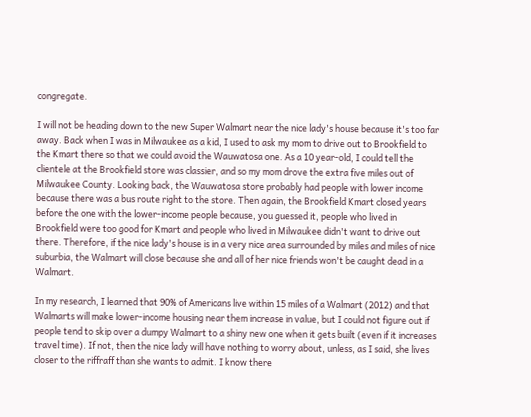congregate.

I will not be heading down to the new Super Walmart near the nice lady's house because it's too far away. Back when I was in Milwaukee as a kid, I used to ask my mom to drive out to Brookfield to the Kmart there so that we could avoid the Wauwatosa one. As a 10 year-old, I could tell the clientele at the Brookfield store was classier, and so my mom drove the extra five miles out of Milwaukee County. Looking back, the Wauwatosa store probably had people with lower income because there was a bus route right to the store. Then again, the Brookfield Kmart closed years before the one with the lower-income people because, you guessed it, people who lived in Brookfield were too good for Kmart and people who lived in Milwaukee didn't want to drive out there. Therefore, if the nice lady's house is in a very nice area surrounded by miles and miles of nice suburbia, the Walmart will close because she and all of her nice friends won't be caught dead in a Walmart.

In my research, I learned that 90% of Americans live within 15 miles of a Walmart (2012) and that Walmarts will make lower-income housing near them increase in value, but I could not figure out if people tend to skip over a dumpy Walmart to a shiny new one when it gets built (even if it increases travel time). If not, then the nice lady will have nothing to worry about, unless, as I said, she lives closer to the riffraff than she wants to admit. I know there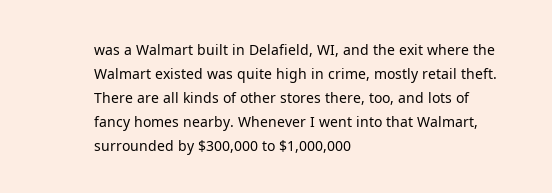was a Walmart built in Delafield, WI, and the exit where the Walmart existed was quite high in crime, mostly retail theft. There are all kinds of other stores there, too, and lots of fancy homes nearby. Whenever I went into that Walmart, surrounded by $300,000 to $1,000,000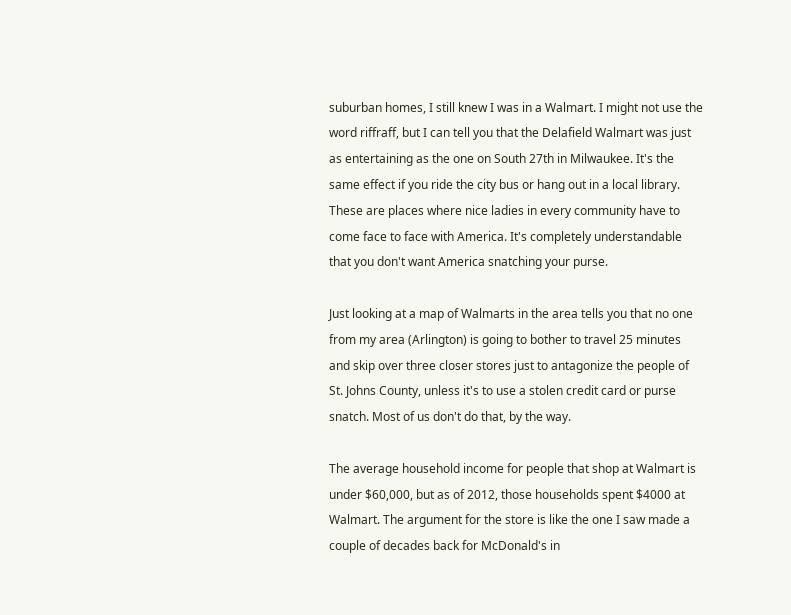suburban homes, I still knew I was in a Walmart. I might not use the word riffraff, but I can tell you that the Delafield Walmart was just as entertaining as the one on South 27th in Milwaukee. It's the same effect if you ride the city bus or hang out in a local library. These are places where nice ladies in every community have to come face to face with America. It's completely understandable that you don't want America snatching your purse.

Just looking at a map of Walmarts in the area tells you that no one from my area (Arlington) is going to bother to travel 25 minutes and skip over three closer stores just to antagonize the people of St. Johns County, unless it's to use a stolen credit card or purse snatch. Most of us don't do that, by the way.

The average household income for people that shop at Walmart is under $60,000, but as of 2012, those households spent $4000 at Walmart. The argument for the store is like the one I saw made a couple of decades back for McDonald's in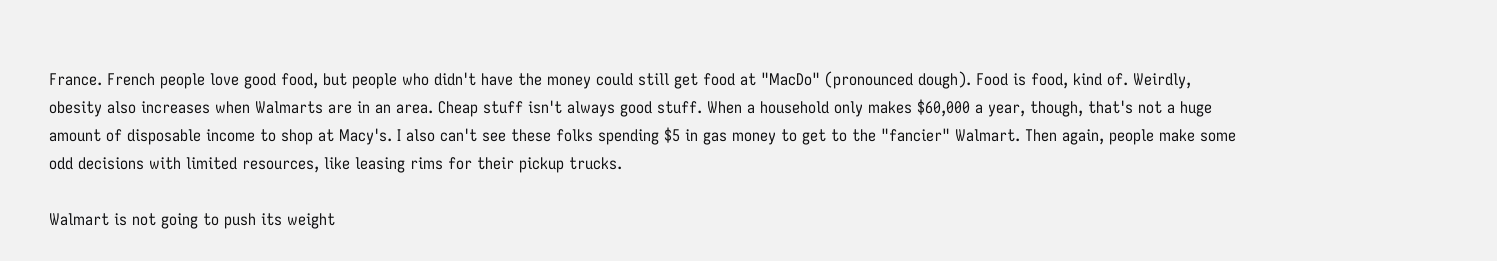France. French people love good food, but people who didn't have the money could still get food at "MacDo" (pronounced dough). Food is food, kind of. Weirdly, obesity also increases when Walmarts are in an area. Cheap stuff isn't always good stuff. When a household only makes $60,000 a year, though, that's not a huge amount of disposable income to shop at Macy's. I also can't see these folks spending $5 in gas money to get to the "fancier" Walmart. Then again, people make some odd decisions with limited resources, like leasing rims for their pickup trucks.

Walmart is not going to push its weight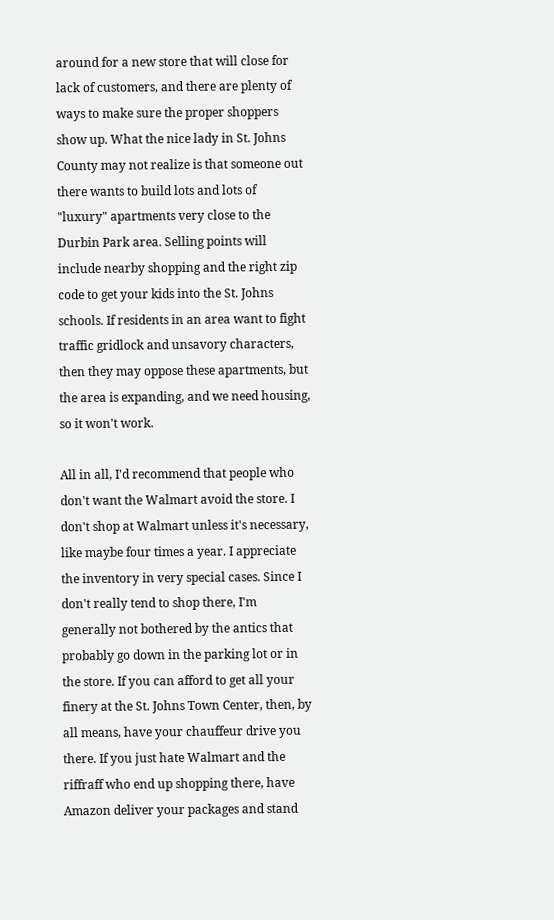around for a new store that will close for lack of customers, and there are plenty of ways to make sure the proper shoppers show up. What the nice lady in St. Johns County may not realize is that someone out there wants to build lots and lots of "luxury" apartments very close to the Durbin Park area. Selling points will include nearby shopping and the right zip code to get your kids into the St. Johns schools. If residents in an area want to fight traffic gridlock and unsavory characters, then they may oppose these apartments, but the area is expanding, and we need housing, so it won't work.

All in all, I'd recommend that people who don't want the Walmart avoid the store. I don't shop at Walmart unless it's necessary, like maybe four times a year. I appreciate the inventory in very special cases. Since I don't really tend to shop there, I'm generally not bothered by the antics that probably go down in the parking lot or in the store. If you can afford to get all your finery at the St. Johns Town Center, then, by all means, have your chauffeur drive you there. If you just hate Walmart and the riffraff who end up shopping there, have Amazon deliver your packages and stand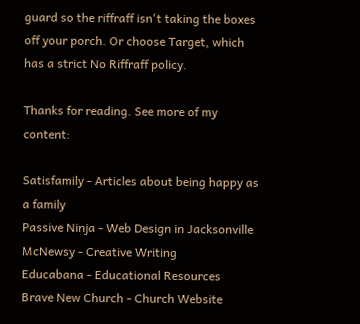guard so the riffraff isn't taking the boxes off your porch. Or choose Target, which has a strict No Riffraff policy.

Thanks for reading. See more of my content:

Satisfamily - Articles about being happy as a family
Passive Ninja - Web Design in Jacksonville
McNewsy - Creative Writing
Educabana - Educational Resources
Brave New Church - Church Website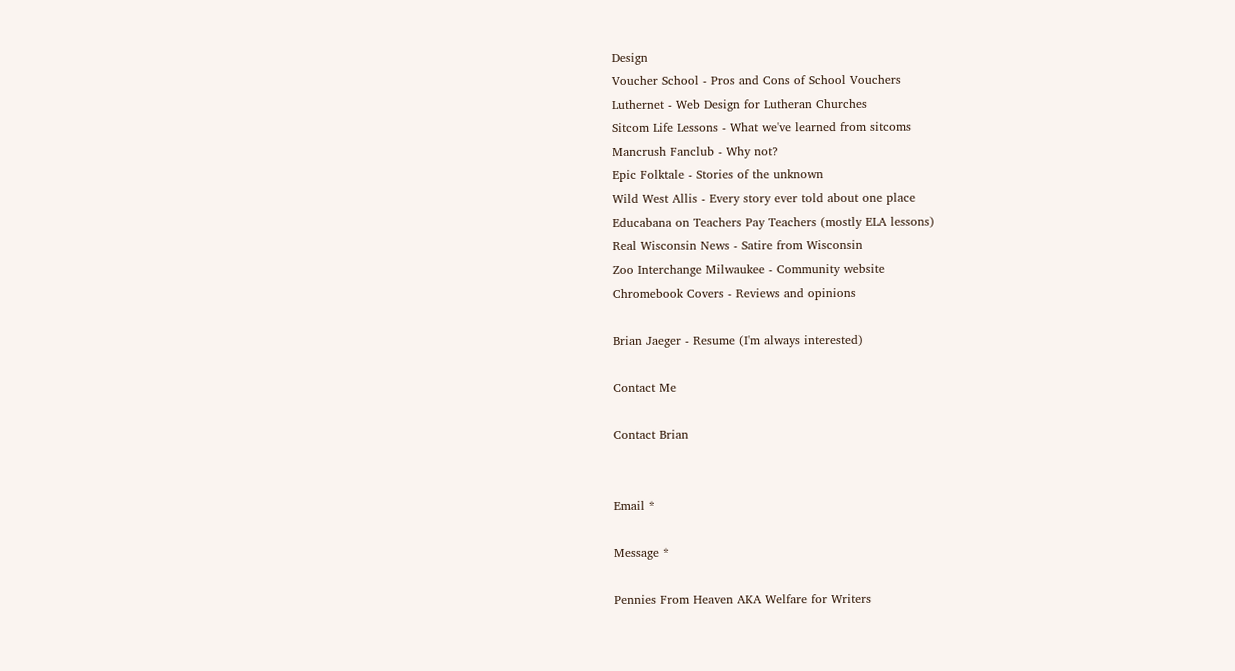Design
Voucher School - Pros and Cons of School Vouchers
Luthernet - Web Design for Lutheran Churches
Sitcom Life Lessons - What we've learned from sitcoms
Mancrush Fanclub - Why not?
Epic Folktale - Stories of the unknown
Wild West Allis - Every story ever told about one place
Educabana on Teachers Pay Teachers (mostly ELA lessons)
Real Wisconsin News - Satire from Wisconsin
Zoo Interchange Milwaukee - Community website
Chromebook Covers - Reviews and opinions

Brian Jaeger - Resume (I'm always interested)

Contact Me

Contact Brian


Email *

Message *

Pennies From Heaven AKA Welfare for Writers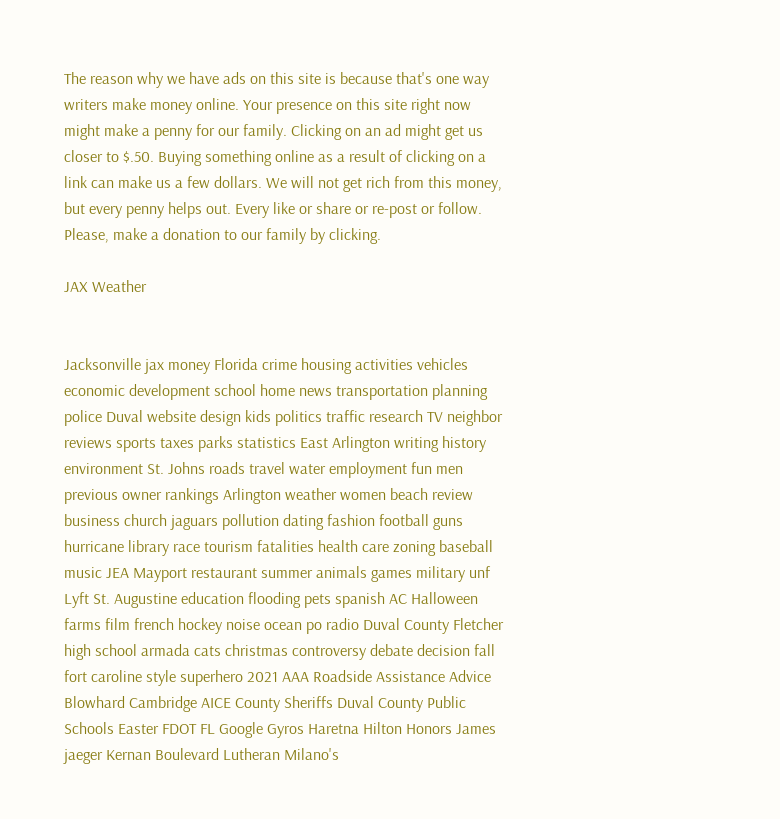The reason why we have ads on this site is because that's one way writers make money online. Your presence on this site right now might make a penny for our family. Clicking on an ad might get us closer to $.50. Buying something online as a result of clicking on a link can make us a few dollars. We will not get rich from this money, but every penny helps out. Every like or share or re-post or follow. Please, make a donation to our family by clicking.

JAX Weather


Jacksonville jax money Florida crime housing activities vehicles economic development school home news transportation planning police Duval website design kids politics traffic research TV neighbor reviews sports taxes parks statistics East Arlington writing history environment St. Johns roads travel water employment fun men previous owner rankings Arlington weather women beach review business church jaguars pollution dating fashion football guns hurricane library race tourism fatalities health care zoning baseball music JEA Mayport restaurant summer animals games military unf Lyft St. Augustine education flooding pets spanish AC Halloween farms film french hockey noise ocean po radio Duval County Fletcher high school armada cats christmas controversy debate decision fall fort caroline style superhero 2021 AAA Roadside Assistance Advice Blowhard Cambridge AICE County Sheriffs Duval County Public Schools Easter FDOT FL Google Gyros Haretna Hilton Honors James jaeger Kernan Boulevard Lutheran Milano's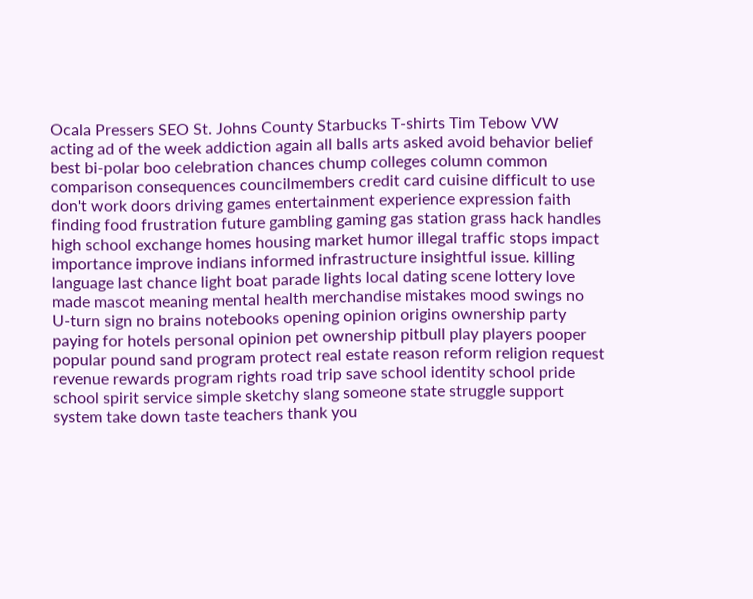Ocala Pressers SEO St. Johns County Starbucks T-shirts Tim Tebow VW acting ad of the week addiction again all balls arts asked avoid behavior belief best bi-polar boo celebration chances chump colleges column common comparison consequences councilmembers credit card cuisine difficult to use don't work doors driving games entertainment experience expression faith finding food frustration future gambling gaming gas station grass hack handles high school exchange homes housing market humor illegal traffic stops impact importance improve indians informed infrastructure insightful issue. killing language last chance light boat parade lights local dating scene lottery love made mascot meaning mental health merchandise mistakes mood swings no U-turn sign no brains notebooks opening opinion origins ownership party paying for hotels personal opinion pet ownership pitbull play players pooper popular pound sand program protect real estate reason reform religion request revenue rewards program rights road trip save school identity school pride school spirit service simple sketchy slang someone state struggle support system take down taste teachers thank you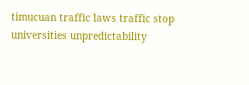timucuan traffic laws traffic stop universities unpredictability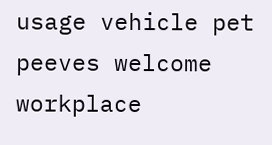usage vehicle pet peeves welcome workplace